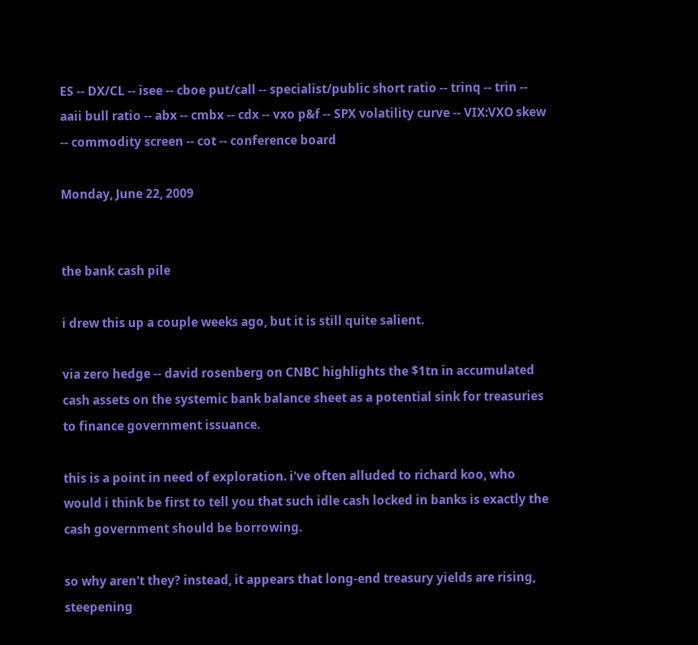ES -- DX/CL -- isee -- cboe put/call -- specialist/public short ratio -- trinq -- trin -- aaii bull ratio -- abx -- cmbx -- cdx -- vxo p&f -- SPX volatility curve -- VIX:VXO skew -- commodity screen -- cot -- conference board

Monday, June 22, 2009


the bank cash pile

i drew this up a couple weeks ago, but it is still quite salient.

via zero hedge -- david rosenberg on CNBC highlights the $1tn in accumulated cash assets on the systemic bank balance sheet as a potential sink for treasuries to finance government issuance.

this is a point in need of exploration. i've often alluded to richard koo, who would i think be first to tell you that such idle cash locked in banks is exactly the cash government should be borrowing.

so why aren't they? instead, it appears that long-end treasury yields are rising, steepening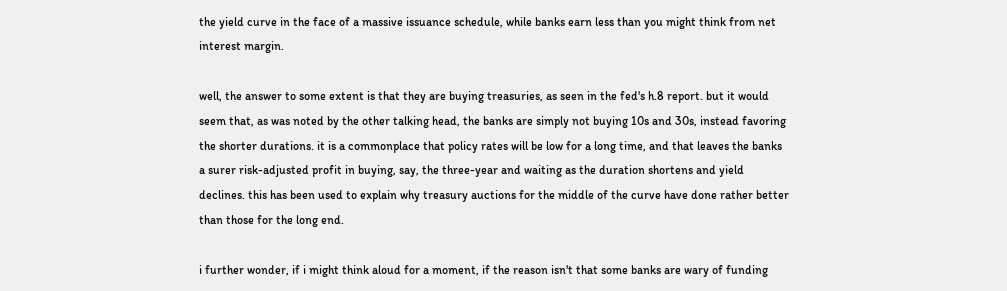the yield curve in the face of a massive issuance schedule, while banks earn less than you might think from net interest margin.

well, the answer to some extent is that they are buying treasuries, as seen in the fed's h.8 report. but it would seem that, as was noted by the other talking head, the banks are simply not buying 10s and 30s, instead favoring the shorter durations. it is a commonplace that policy rates will be low for a long time, and that leaves the banks a surer risk-adjusted profit in buying, say, the three-year and waiting as the duration shortens and yield declines. this has been used to explain why treasury auctions for the middle of the curve have done rather better than those for the long end.

i further wonder, if i might think aloud for a moment, if the reason isn't that some banks are wary of funding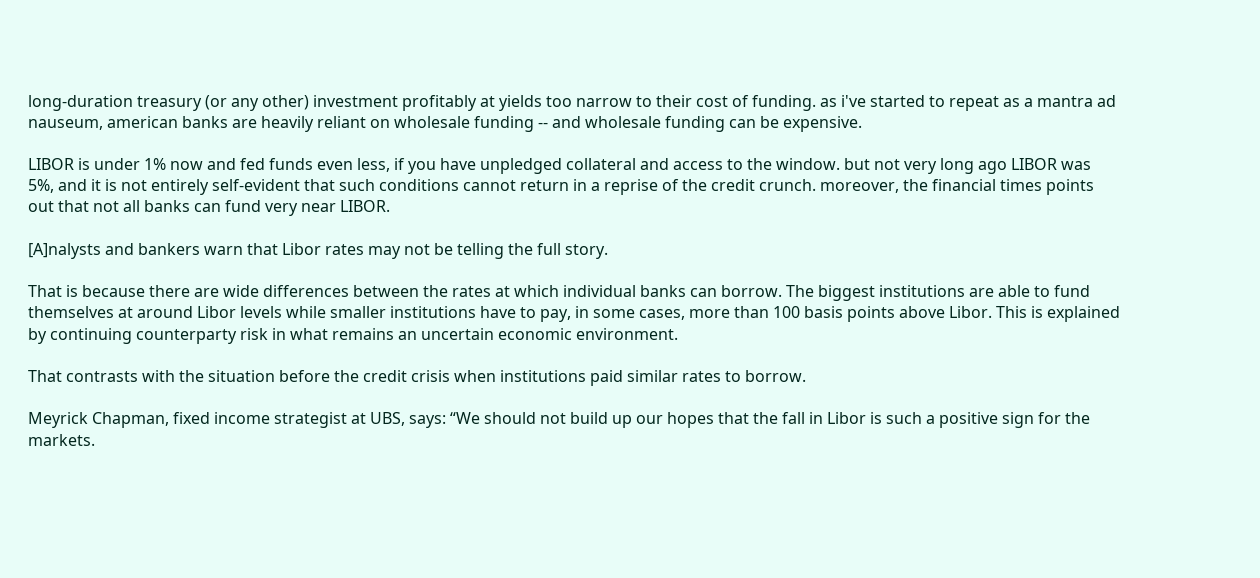long-duration treasury (or any other) investment profitably at yields too narrow to their cost of funding. as i've started to repeat as a mantra ad nauseum, american banks are heavily reliant on wholesale funding -- and wholesale funding can be expensive.

LIBOR is under 1% now and fed funds even less, if you have unpledged collateral and access to the window. but not very long ago LIBOR was 5%, and it is not entirely self-evident that such conditions cannot return in a reprise of the credit crunch. moreover, the financial times points out that not all banks can fund very near LIBOR.

[A]nalysts and bankers warn that Libor rates may not be telling the full story.

That is because there are wide differences between the rates at which individual banks can borrow. The biggest institutions are able to fund themselves at around Libor levels while smaller institutions have to pay, in some cases, more than 100 basis points above Libor. This is explained by continuing counterparty risk in what remains an uncertain economic environment.

That contrasts with the situation before the credit crisis when institutions paid similar rates to borrow.

Meyrick Chapman, fixed income strategist at UBS, says: “We should not build up our hopes that the fall in Libor is such a positive sign for the markets.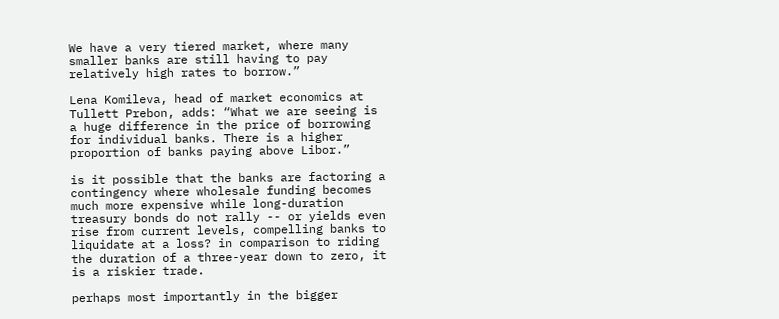We have a very tiered market, where many smaller banks are still having to pay relatively high rates to borrow.”

Lena Komileva, head of market economics at Tullett Prebon, adds: “What we are seeing is a huge difference in the price of borrowing for individual banks. There is a higher proportion of banks paying above Libor.”

is it possible that the banks are factoring a contingency where wholesale funding becomes much more expensive while long-duration treasury bonds do not rally -- or yields even rise from current levels, compelling banks to liquidate at a loss? in comparison to riding the duration of a three-year down to zero, it is a riskier trade.

perhaps most importantly in the bigger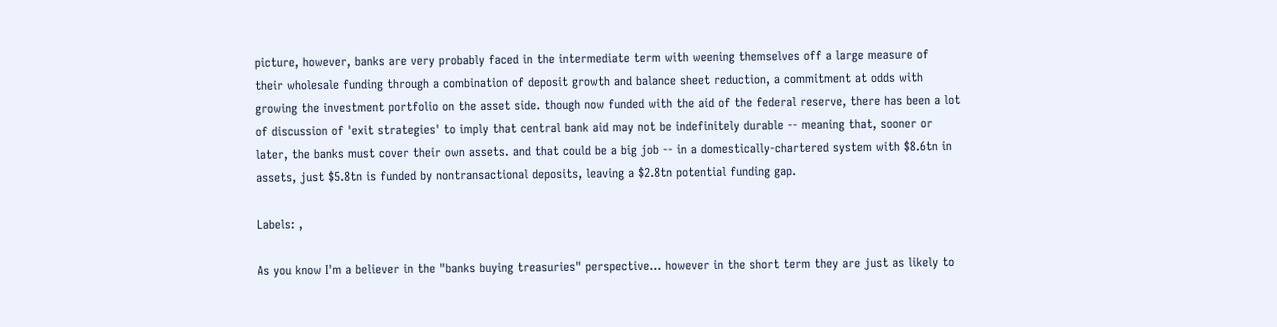picture, however, banks are very probably faced in the intermediate term with weening themselves off a large measure of their wholesale funding through a combination of deposit growth and balance sheet reduction, a commitment at odds with growing the investment portfolio on the asset side. though now funded with the aid of the federal reserve, there has been a lot of discussion of 'exit strategies' to imply that central bank aid may not be indefinitely durable -- meaning that, sooner or later, the banks must cover their own assets. and that could be a big job -- in a domestically-chartered system with $8.6tn in assets, just $5.8tn is funded by nontransactional deposits, leaving a $2.8tn potential funding gap.

Labels: ,

As you know I'm a believer in the "banks buying treasuries" perspective... however in the short term they are just as likely to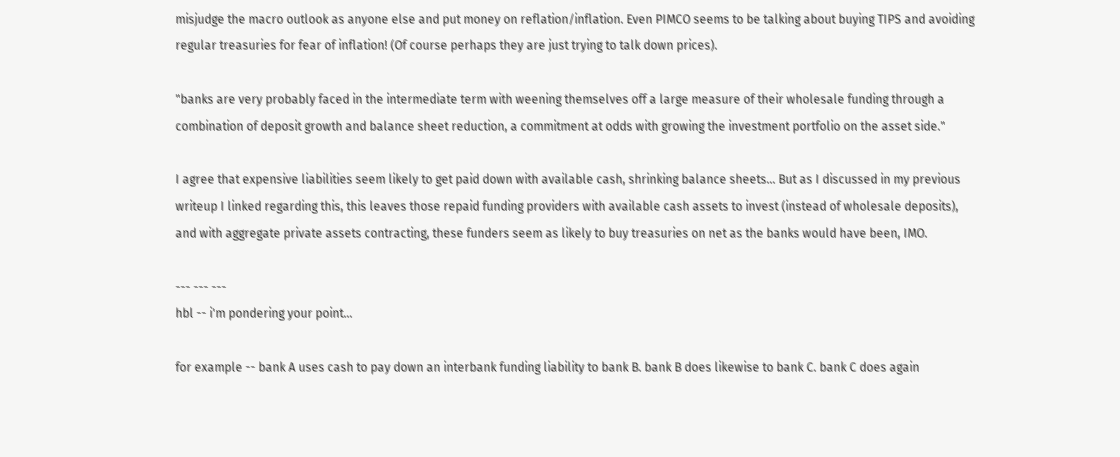misjudge the macro outlook as anyone else and put money on reflation/inflation. Even PIMCO seems to be talking about buying TIPS and avoiding regular treasuries for fear of inflation! (Of course perhaps they are just trying to talk down prices).

"banks are very probably faced in the intermediate term with weening themselves off a large measure of their wholesale funding through a combination of deposit growth and balance sheet reduction, a commitment at odds with growing the investment portfolio on the asset side."

I agree that expensive liabilities seem likely to get paid down with available cash, shrinking balance sheets... But as I discussed in my previous writeup I linked regarding this, this leaves those repaid funding providers with available cash assets to invest (instead of wholesale deposits), and with aggregate private assets contracting, these funders seem as likely to buy treasuries on net as the banks would have been, IMO.

--- --- ---
hbl -- i'm pondering your point...

for example -- bank A uses cash to pay down an interbank funding liability to bank B. bank B does likewise to bank C. bank C does again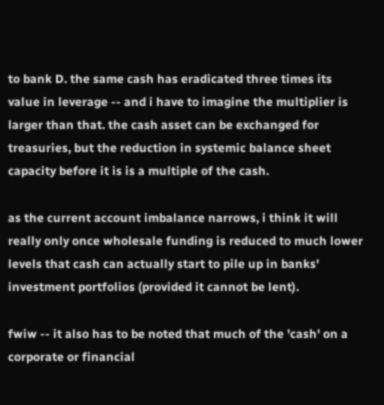to bank D. the same cash has eradicated three times its value in leverage -- and i have to imagine the multiplier is larger than that. the cash asset can be exchanged for treasuries, but the reduction in systemic balance sheet capacity before it is is a multiple of the cash.

as the current account imbalance narrows, i think it will really only once wholesale funding is reduced to much lower levels that cash can actually start to pile up in banks' investment portfolios (provided it cannot be lent).

fwiw -- it also has to be noted that much of the 'cash' on a corporate or financial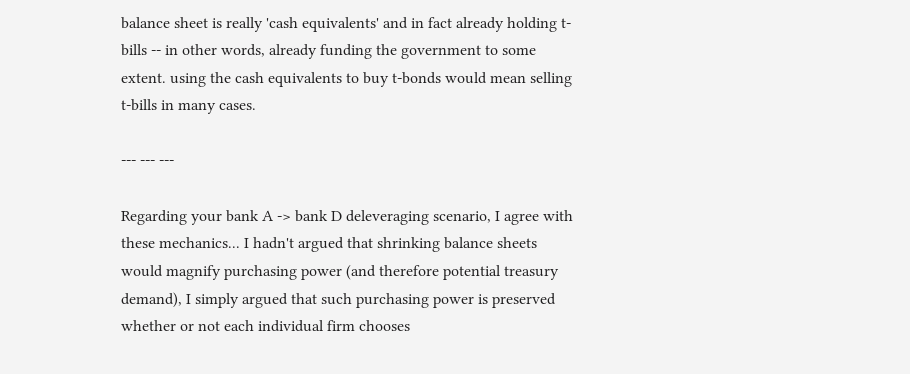balance sheet is really 'cash equivalents' and in fact already holding t-bills -- in other words, already funding the government to some extent. using the cash equivalents to buy t-bonds would mean selling t-bills in many cases.

--- --- ---

Regarding your bank A -> bank D deleveraging scenario, I agree with these mechanics... I hadn't argued that shrinking balance sheets would magnify purchasing power (and therefore potential treasury demand), I simply argued that such purchasing power is preserved whether or not each individual firm chooses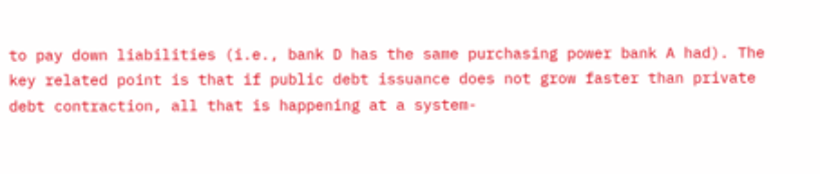to pay down liabilities (i.e., bank D has the same purchasing power bank A had). The key related point is that if public debt issuance does not grow faster than private debt contraction, all that is happening at a system-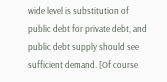wide level is substitution of public debt for private debt, and public debt supply should see sufficient demand. [Of course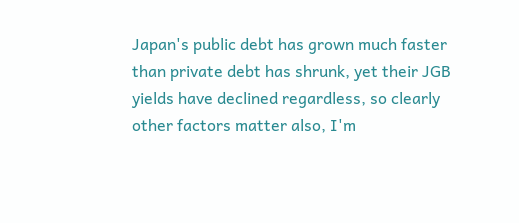Japan's public debt has grown much faster than private debt has shrunk, yet their JGB yields have declined regardless, so clearly other factors matter also, I'm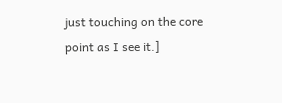just touching on the core point as I see it.]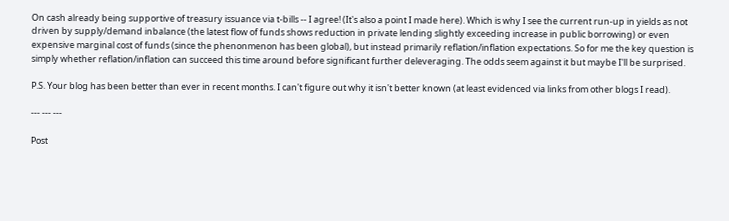On cash already being supportive of treasury issuance via t-bills -- I agree! (It's also a point I made here). Which is why I see the current run-up in yields as not driven by supply/demand inbalance (the latest flow of funds shows reduction in private lending slightly exceeding increase in public borrowing) or even expensive marginal cost of funds (since the phenonmenon has been global), but instead primarily reflation/inflation expectations. So for me the key question is simply whether reflation/inflation can succeed this time around before significant further deleveraging. The odds seem against it but maybe I'll be surprised.

P.S. Your blog has been better than ever in recent months. I can't figure out why it isn't better known (at least evidenced via links from other blogs I read).

--- --- ---

Post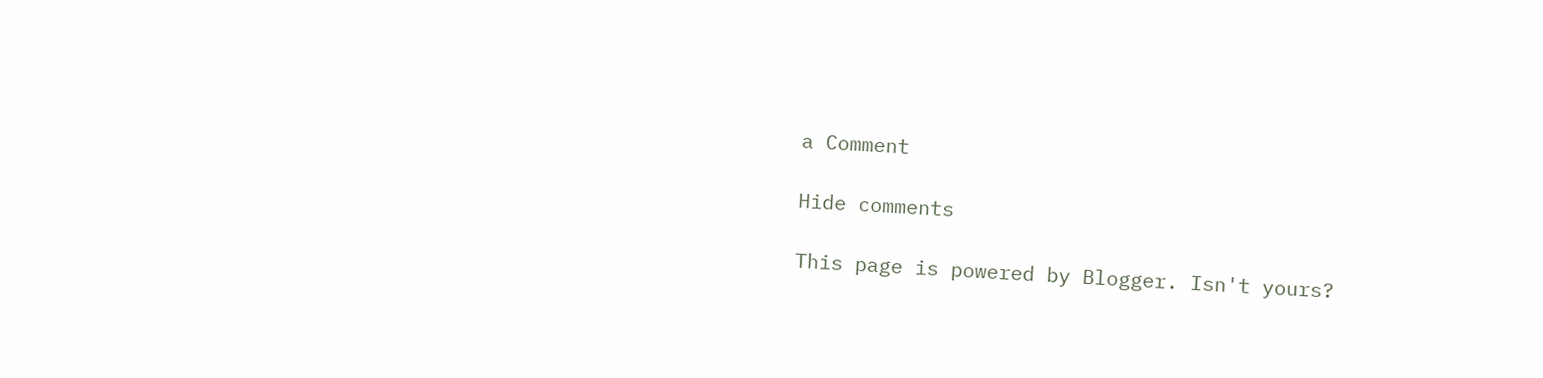a Comment

Hide comments

This page is powered by Blogger. Isn't yours?